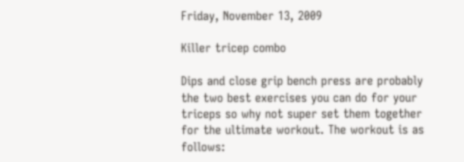Friday, November 13, 2009

Killer tricep combo

Dips and close grip bench press are probably the two best exercises you can do for your triceps so why not super set them together for the ultimate workout. The workout is as follows: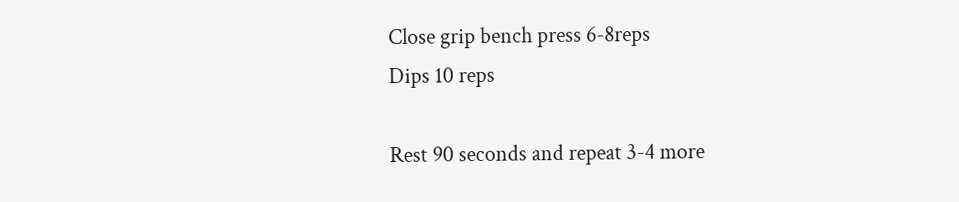Close grip bench press 6-8reps
Dips 10 reps

Rest 90 seconds and repeat 3-4 more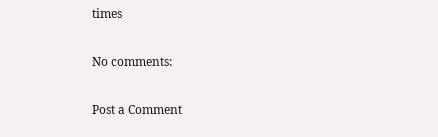times

No comments:

Post a Comment